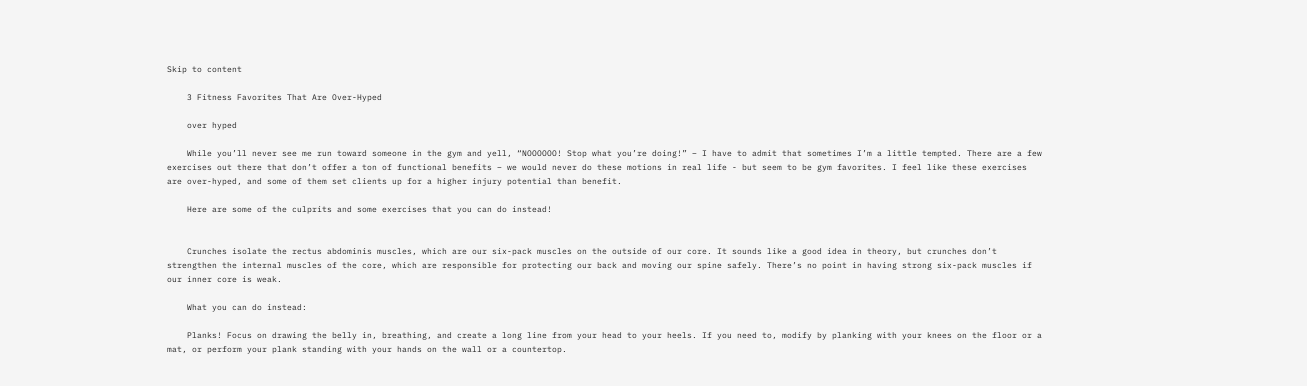Skip to content

    3 Fitness Favorites That Are Over-Hyped

    over hyped

    While you’ll never see me run toward someone in the gym and yell, “NOOOOOO! Stop what you’re doing!” – I have to admit that sometimes I’m a little tempted. There are a few exercises out there that don’t offer a ton of functional benefits – we would never do these motions in real life - but seem to be gym favorites. I feel like these exercises are over-hyped, and some of them set clients up for a higher injury potential than benefit.

    Here are some of the culprits and some exercises that you can do instead!


    Crunches isolate the rectus abdominis muscles, which are our six-pack muscles on the outside of our core. It sounds like a good idea in theory, but crunches don’t strengthen the internal muscles of the core, which are responsible for protecting our back and moving our spine safely. There’s no point in having strong six-pack muscles if our inner core is weak.

    What you can do instead:

    Planks! Focus on drawing the belly in, breathing, and create a long line from your head to your heels. If you need to, modify by planking with your knees on the floor or a mat, or perform your plank standing with your hands on the wall or a countertop.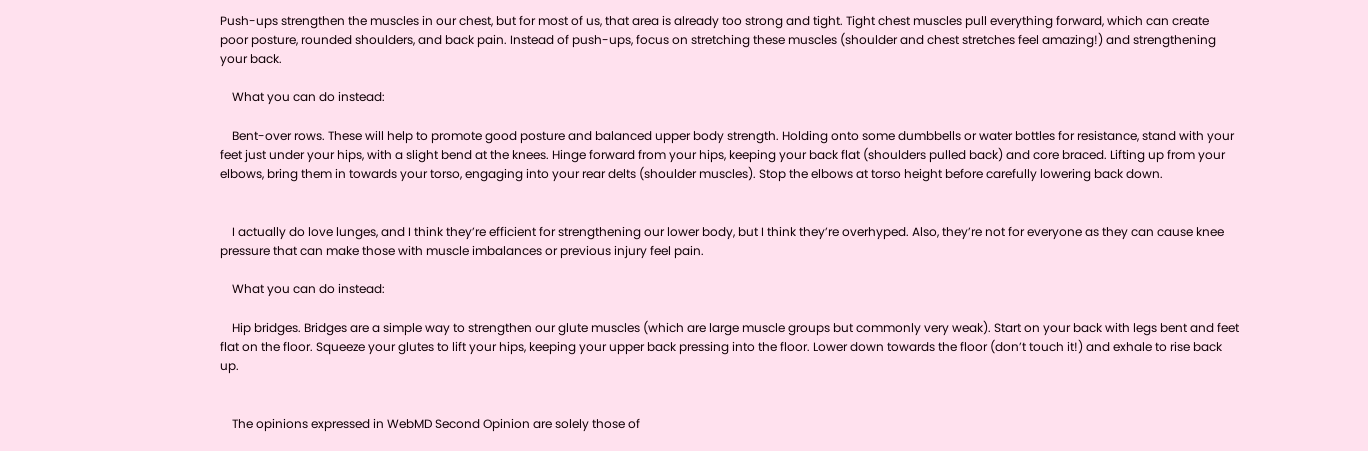Push-ups strengthen the muscles in our chest, but for most of us, that area is already too strong and tight. Tight chest muscles pull everything forward, which can create poor posture, rounded shoulders, and back pain. Instead of push-ups, focus on stretching these muscles (shoulder and chest stretches feel amazing!) and strengthening your back.

    What you can do instead:

    Bent-over rows. These will help to promote good posture and balanced upper body strength. Holding onto some dumbbells or water bottles for resistance, stand with your feet just under your hips, with a slight bend at the knees. Hinge forward from your hips, keeping your back flat (shoulders pulled back) and core braced. Lifting up from your elbows, bring them in towards your torso, engaging into your rear delts (shoulder muscles). Stop the elbows at torso height before carefully lowering back down.


    I actually do love lunges, and I think they’re efficient for strengthening our lower body, but I think they’re overhyped. Also, they’re not for everyone as they can cause knee pressure that can make those with muscle imbalances or previous injury feel pain.

    What you can do instead:

    Hip bridges. Bridges are a simple way to strengthen our glute muscles (which are large muscle groups but commonly very weak). Start on your back with legs bent and feet flat on the floor. Squeeze your glutes to lift your hips, keeping your upper back pressing into the floor. Lower down towards the floor (don’t touch it!) and exhale to rise back up.


    The opinions expressed in WebMD Second Opinion are solely those of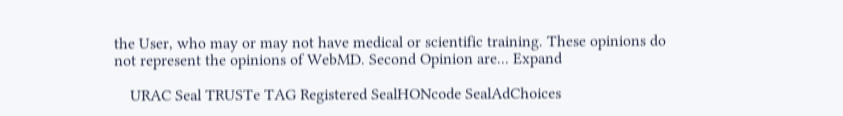the User, who may or may not have medical or scientific training. These opinions do not represent the opinions of WebMD. Second Opinion are... Expand

    URAC Seal TRUSTe TAG Registered SealHONcode SealAdChoices